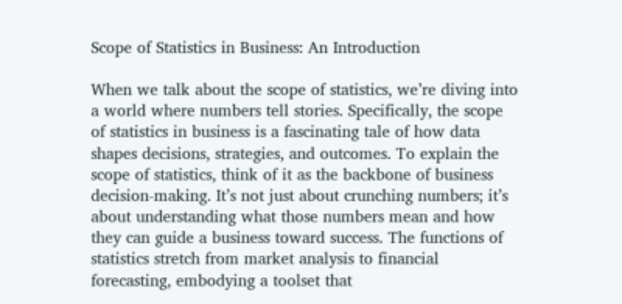Scope of Statistics in Business: An Introduction

When we talk about the scope of statistics, we’re diving into a world where numbers tell stories. Specifically, the scope of statistics in business is a fascinating tale of how data shapes decisions, strategies, and outcomes. To explain the scope of statistics, think of it as the backbone of business decision-making. It’s not just about crunching numbers; it’s about understanding what those numbers mean and how they can guide a business toward success. The functions of statistics stretch from market analysis to financial forecasting, embodying a toolset that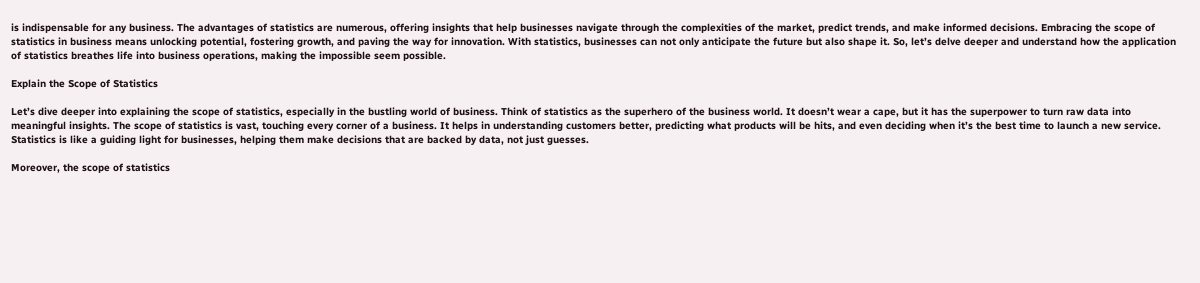is indispensable for any business. The advantages of statistics are numerous, offering insights that help businesses navigate through the complexities of the market, predict trends, and make informed decisions. Embracing the scope of statistics in business means unlocking potential, fostering growth, and paving the way for innovation. With statistics, businesses can not only anticipate the future but also shape it. So, let’s delve deeper and understand how the application of statistics breathes life into business operations, making the impossible seem possible.

Explain the Scope of Statistics

Let’s dive deeper into explaining the scope of statistics, especially in the bustling world of business. Think of statistics as the superhero of the business world. It doesn’t wear a cape, but it has the superpower to turn raw data into meaningful insights. The scope of statistics is vast, touching every corner of a business. It helps in understanding customers better, predicting what products will be hits, and even deciding when it’s the best time to launch a new service. Statistics is like a guiding light for businesses, helping them make decisions that are backed by data, not just guesses.

Moreover, the scope of statistics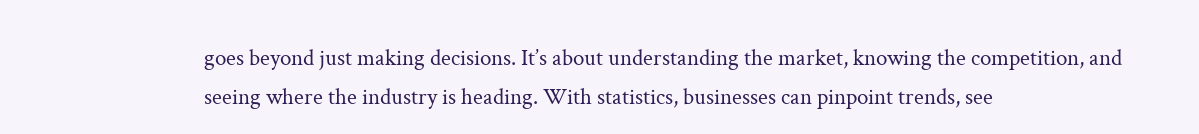goes beyond just making decisions. It’s about understanding the market, knowing the competition, and seeing where the industry is heading. With statistics, businesses can pinpoint trends, see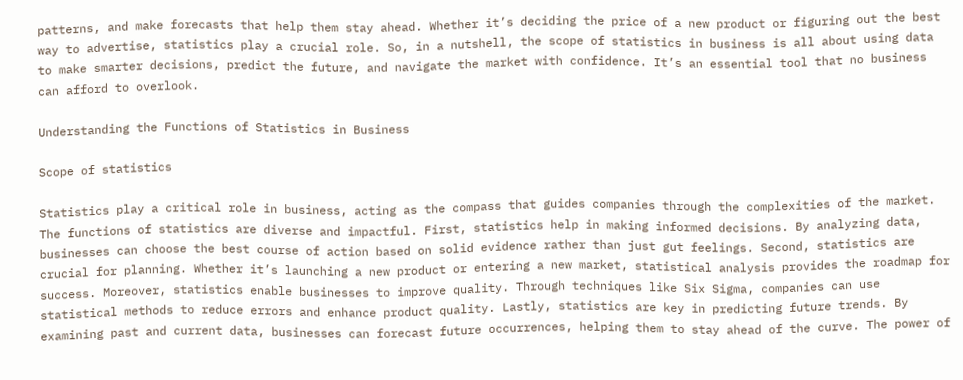patterns, and make forecasts that help them stay ahead. Whether it’s deciding the price of a new product or figuring out the best way to advertise, statistics play a crucial role. So, in a nutshell, the scope of statistics in business is all about using data to make smarter decisions, predict the future, and navigate the market with confidence. It’s an essential tool that no business can afford to overlook.

Understanding the Functions of Statistics in Business

Scope of statistics

Statistics play a critical role in business, acting as the compass that guides companies through the complexities of the market. The functions of statistics are diverse and impactful. First, statistics help in making informed decisions. By analyzing data, businesses can choose the best course of action based on solid evidence rather than just gut feelings. Second, statistics are crucial for planning. Whether it’s launching a new product or entering a new market, statistical analysis provides the roadmap for success. Moreover, statistics enable businesses to improve quality. Through techniques like Six Sigma, companies can use statistical methods to reduce errors and enhance product quality. Lastly, statistics are key in predicting future trends. By examining past and current data, businesses can forecast future occurrences, helping them to stay ahead of the curve. The power of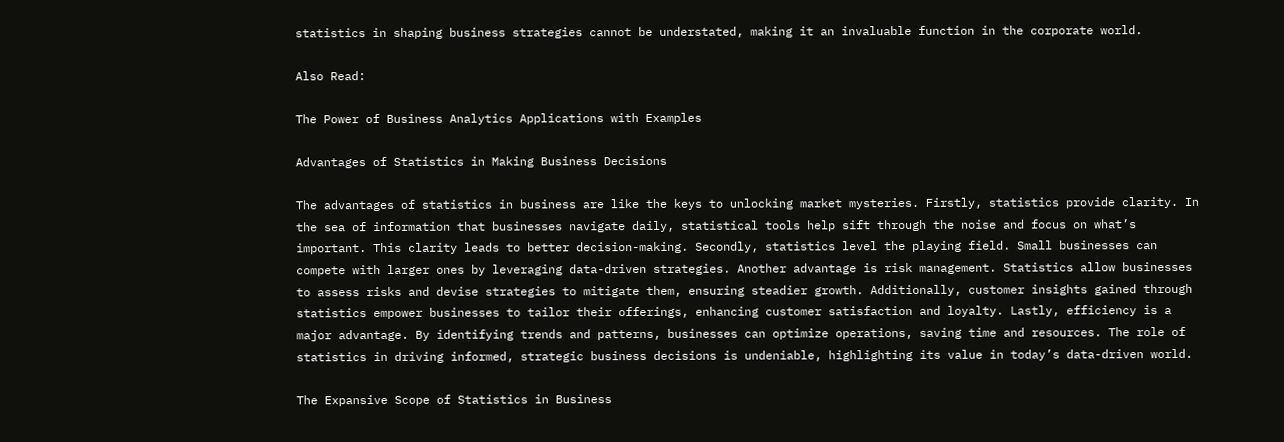statistics in shaping business strategies cannot be understated, making it an invaluable function in the corporate world.

Also Read:

The Power of Business Analytics Applications with Examples

Advantages of Statistics in Making Business Decisions

The advantages of statistics in business are like the keys to unlocking market mysteries. Firstly, statistics provide clarity. In the sea of information that businesses navigate daily, statistical tools help sift through the noise and focus on what’s important. This clarity leads to better decision-making. Secondly, statistics level the playing field. Small businesses can compete with larger ones by leveraging data-driven strategies. Another advantage is risk management. Statistics allow businesses to assess risks and devise strategies to mitigate them, ensuring steadier growth. Additionally, customer insights gained through statistics empower businesses to tailor their offerings, enhancing customer satisfaction and loyalty. Lastly, efficiency is a major advantage. By identifying trends and patterns, businesses can optimize operations, saving time and resources. The role of statistics in driving informed, strategic business decisions is undeniable, highlighting its value in today’s data-driven world.

The Expansive Scope of Statistics in Business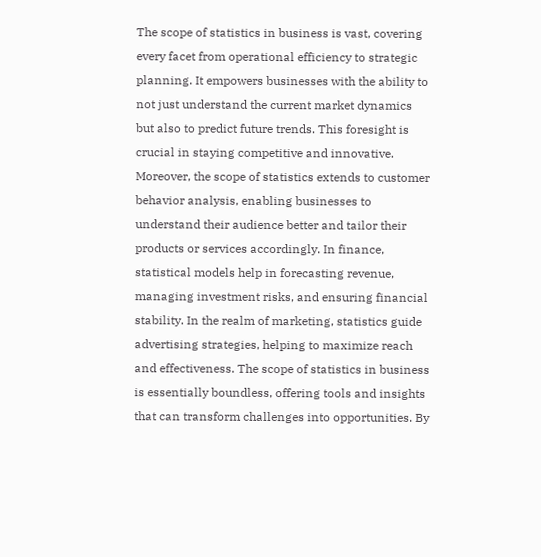The scope of statistics in business is vast, covering every facet from operational efficiency to strategic planning. It empowers businesses with the ability to not just understand the current market dynamics but also to predict future trends. This foresight is crucial in staying competitive and innovative. Moreover, the scope of statistics extends to customer behavior analysis, enabling businesses to understand their audience better and tailor their products or services accordingly. In finance, statistical models help in forecasting revenue, managing investment risks, and ensuring financial stability. In the realm of marketing, statistics guide advertising strategies, helping to maximize reach and effectiveness. The scope of statistics in business is essentially boundless, offering tools and insights that can transform challenges into opportunities. By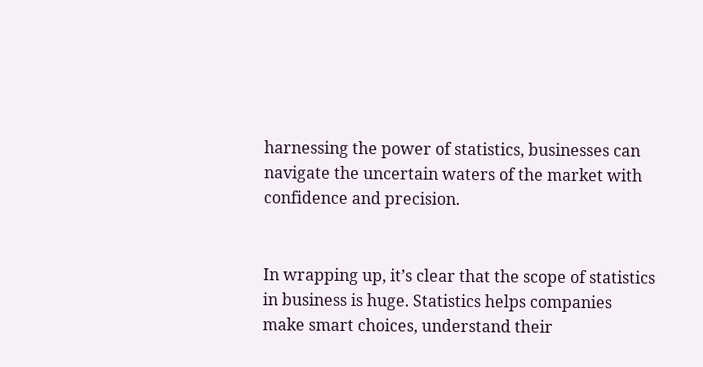harnessing the power of statistics, businesses can navigate the uncertain waters of the market with confidence and precision.


In wrapping up, it’s clear that the scope of statistics in business is huge. Statistics helps companies make smart choices, understand their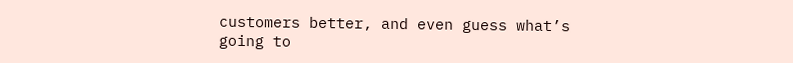customers better, and even guess what’s going to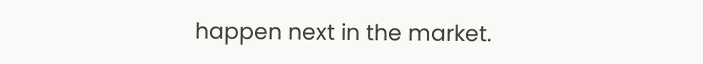happen next in the market.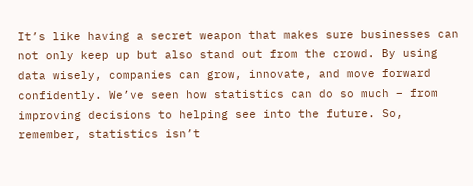It’s like having a secret weapon that makes sure businesses can not only keep up but also stand out from the crowd. By using data wisely, companies can grow, innovate, and move forward confidently. We’ve seen how statistics can do so much – from improving decisions to helping see into the future. So, remember, statistics isn’t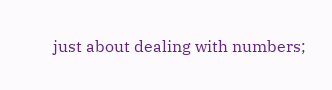just about dealing with numbers;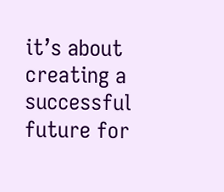it’s about creating a successful future for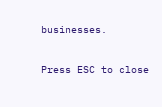businesses.

Press ESC to close